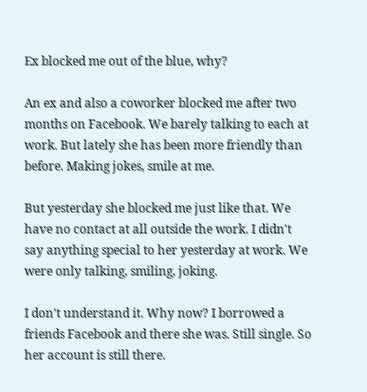Ex blocked me out of the blue, why?

An ex and also a coworker blocked me after two months on Facebook. We barely talking to each at work. But lately she has been more friendly than before. Making jokes, smile at me.

But yesterday she blocked me just like that. We have no contact at all outside the work. I didn't say anything special to her yesterday at work. We were only talking, smiling, joking.

I don't understand it. Why now? I borrowed a friends Facebook and there she was. Still single. So her account is still there.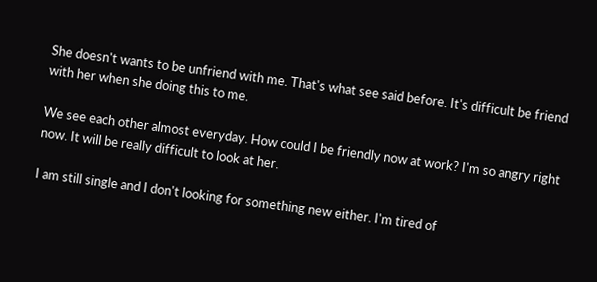She doesn't wants to be unfriend with me. That's what see said before. It's difficult be friend with her when she doing this to me.

We see each other almost everyday. How could I be friendly now at work? I'm so angry right now. It will be really difficult to look at her.

I am still single and I don't looking for something new either. I'm tired of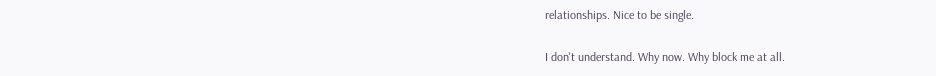relationships. Nice to be single.

I don't understand. Why now. Why block me at all.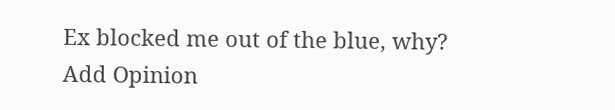Ex blocked me out of the blue, why?
Add Opinion